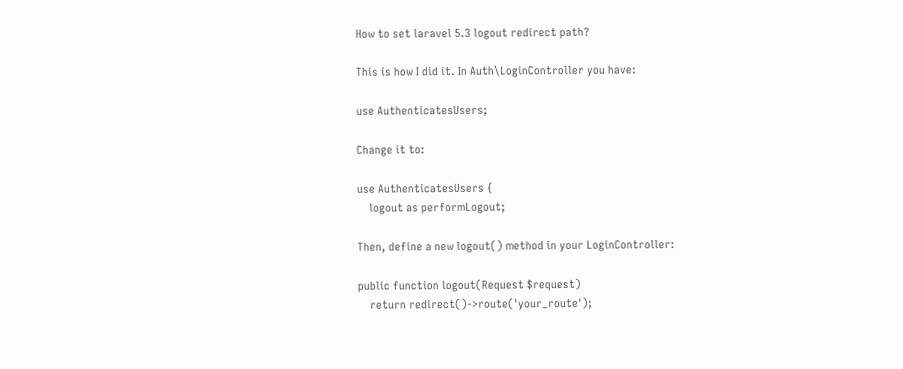How to set laravel 5.3 logout redirect path?

This is how I did it. In Auth\LoginController you have:

use AuthenticatesUsers;

Change it to:

use AuthenticatesUsers {
    logout as performLogout;

Then, define a new logout() method in your LoginController:

public function logout(Request $request)
    return redirect()->route('your_route');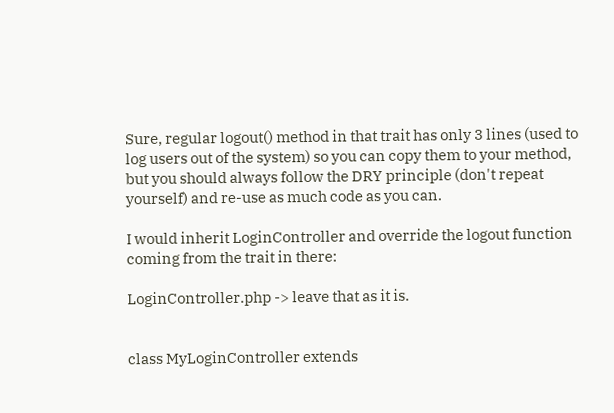Sure, regular logout() method in that trait has only 3 lines (used to log users out of the system) so you can copy them to your method, but you should always follow the DRY principle (don't repeat yourself) and re-use as much code as you can.

I would inherit LoginController and override the logout function coming from the trait in there:

LoginController.php -> leave that as it is.


class MyLoginController extends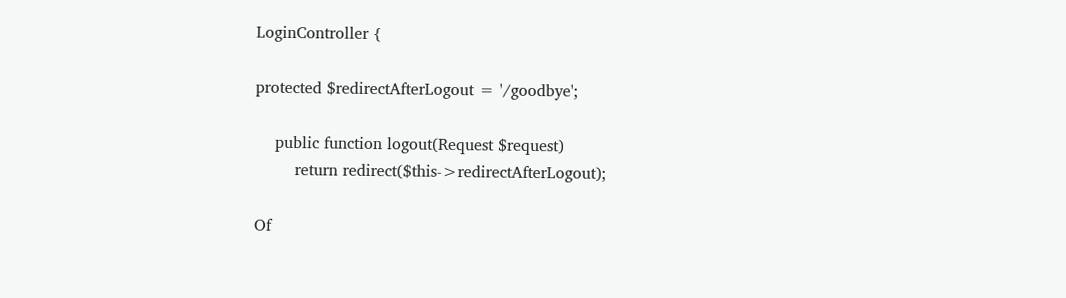LoginController {

protected $redirectAfterLogout = '/goodbye';

    public function logout(Request $request)
        return redirect($this->redirectAfterLogout);

Of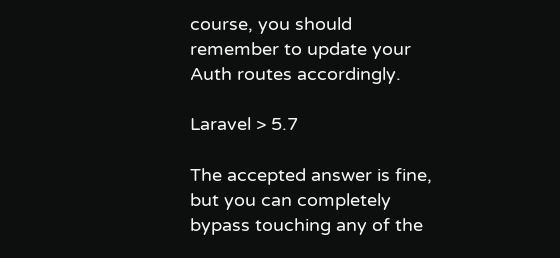course, you should remember to update your Auth routes accordingly.

Laravel > 5.7

The accepted answer is fine, but you can completely bypass touching any of the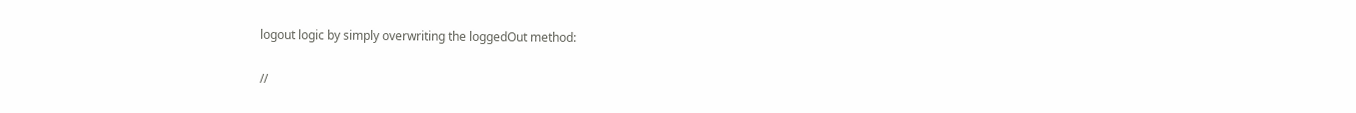logout logic by simply overwriting the loggedOut method:

//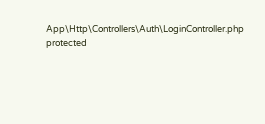App\Http\Controllers\Auth\LoginController.php
protected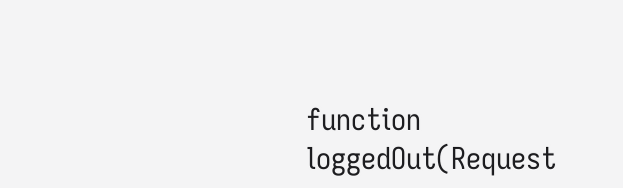function loggedOut(Request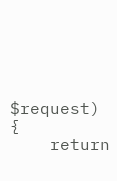$request) {
    return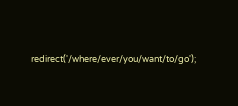redirect('/where/ever/you/want/to/go');